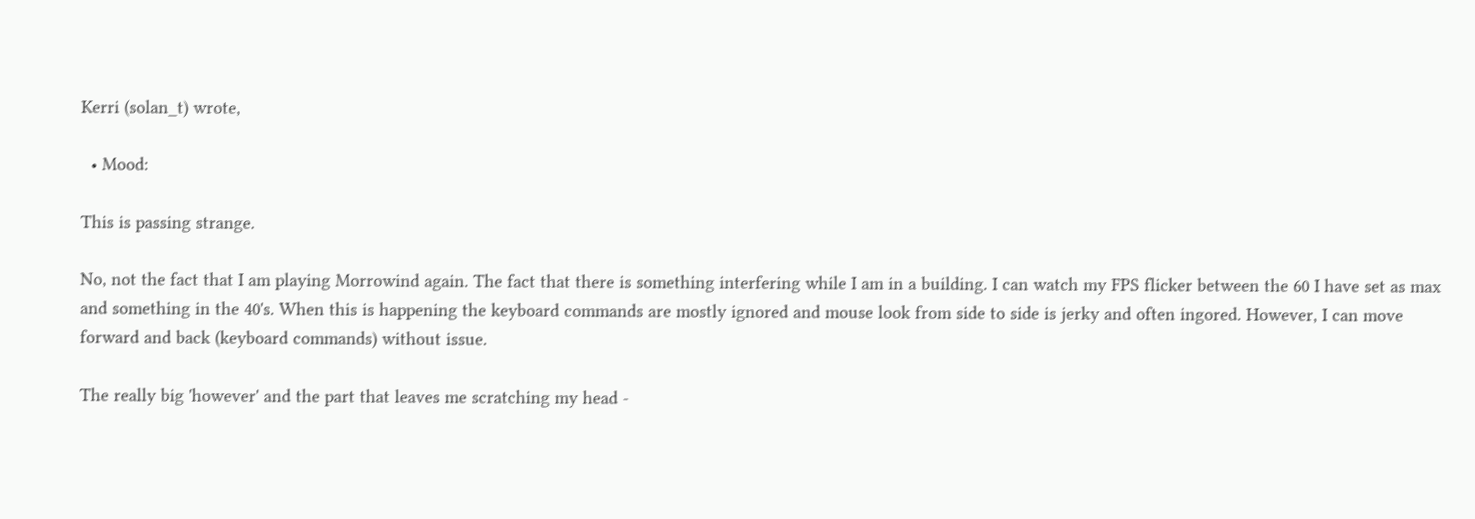Kerri (solan_t) wrote,

  • Mood:

This is passing strange.

No, not the fact that I am playing Morrowind again. The fact that there is something interfering while I am in a building. I can watch my FPS flicker between the 60 I have set as max and something in the 40's. When this is happening the keyboard commands are mostly ignored and mouse look from side to side is jerky and often ingored. However, I can move forward and back (keyboard commands) without issue.

The really big 'however' and the part that leaves me scratching my head -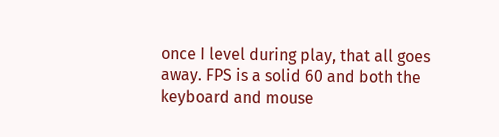once I level during play, that all goes away. FPS is a solid 60 and both the keyboard and mouse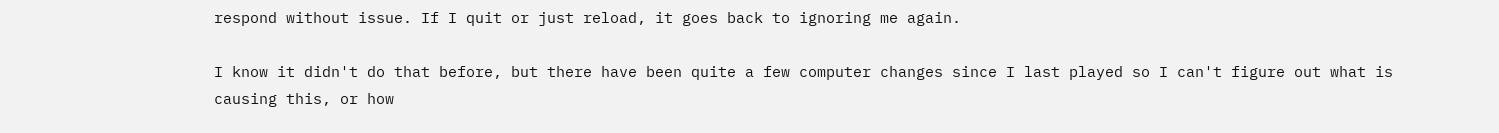respond without issue. If I quit or just reload, it goes back to ignoring me again.

I know it didn't do that before, but there have been quite a few computer changes since I last played so I can't figure out what is causing this, or how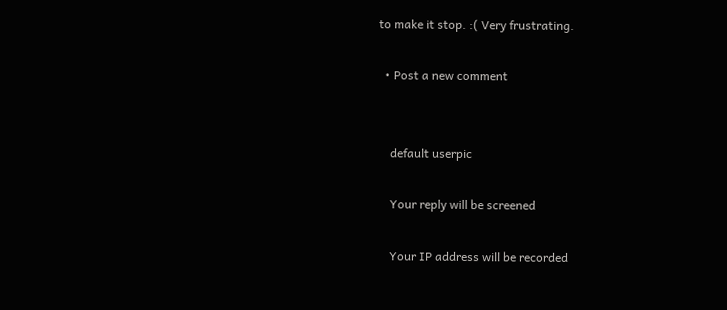to make it stop. :( Very frustrating.

  • Post a new comment


    default userpic

    Your reply will be screened

    Your IP address will be recorded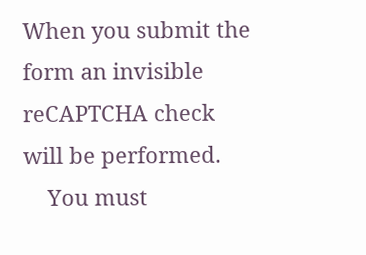When you submit the form an invisible reCAPTCHA check will be performed.
    You must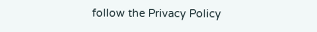follow the Privacy Policy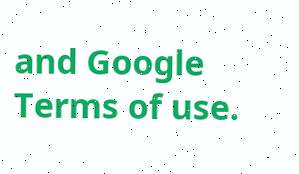and Google Terms of use.